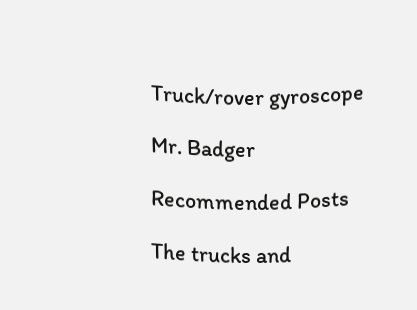Truck/rover gyroscope

Mr. Badger

Recommended Posts

The trucks and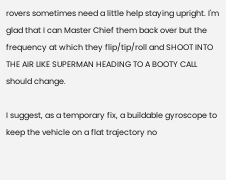rovers sometimes need a little help staying upright. I'm glad that I can Master Chief them back over but the frequency at which they flip/tip/roll and SHOOT INTO THE AIR LIKE SUPERMAN HEADING TO A BOOTY CALL should change.

I suggest, as a temporary fix, a buildable gyroscope to keep the vehicle on a flat trajectory no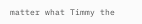matter what Timmy the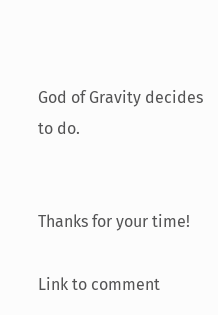God of Gravity decides to do.


Thanks for your time!

Link to comment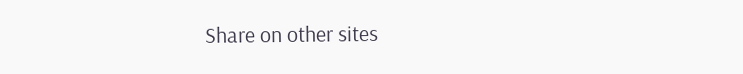Share on other sites